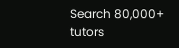Search 80,000+ tutors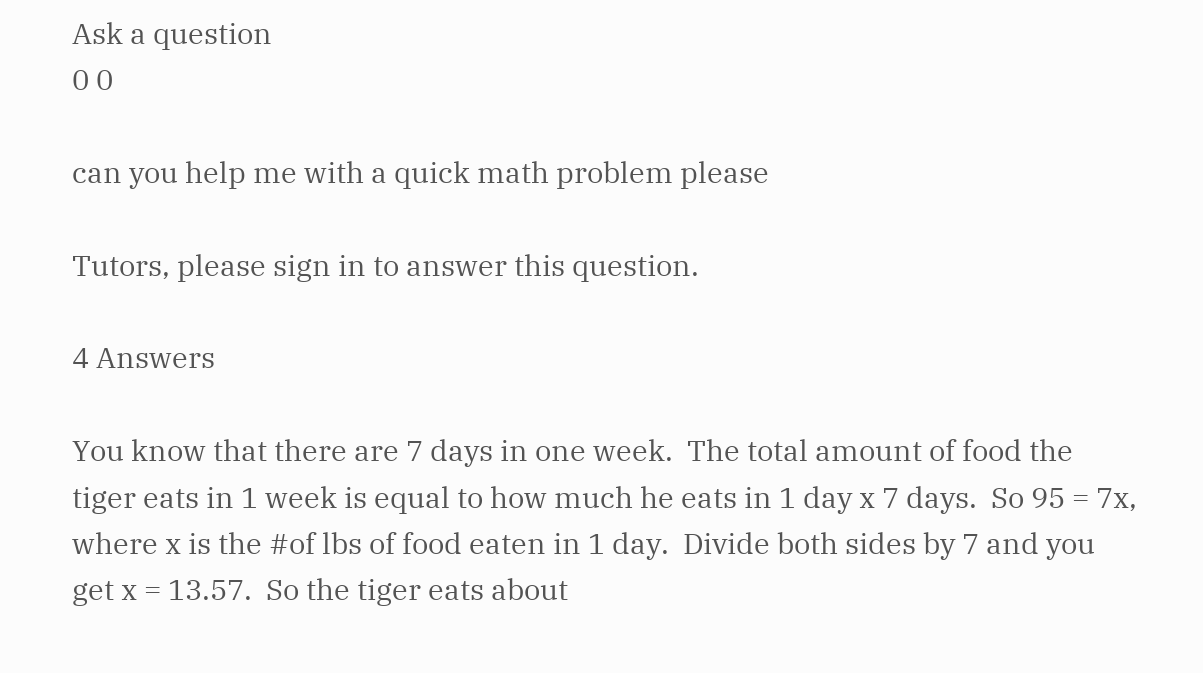Ask a question
0 0

can you help me with a quick math problem please

Tutors, please sign in to answer this question.

4 Answers

You know that there are 7 days in one week.  The total amount of food the tiger eats in 1 week is equal to how much he eats in 1 day x 7 days.  So 95 = 7x, where x is the #of lbs of food eaten in 1 day.  Divide both sides by 7 and you get x = 13.57.  So the tiger eats about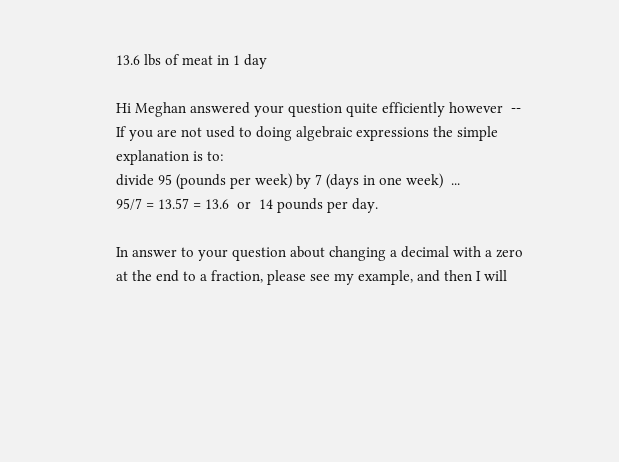13.6 lbs of meat in 1 day

Hi Meghan answered your question quite efficiently however  -- If you are not used to doing algebraic expressions the simple explanation is to:
divide 95 (pounds per week) by 7 (days in one week)  ...
95/7 = 13.57 = 13.6  or  14 pounds per day.

In answer to your question about changing a decimal with a zero at the end to a fraction, please see my example, and then I will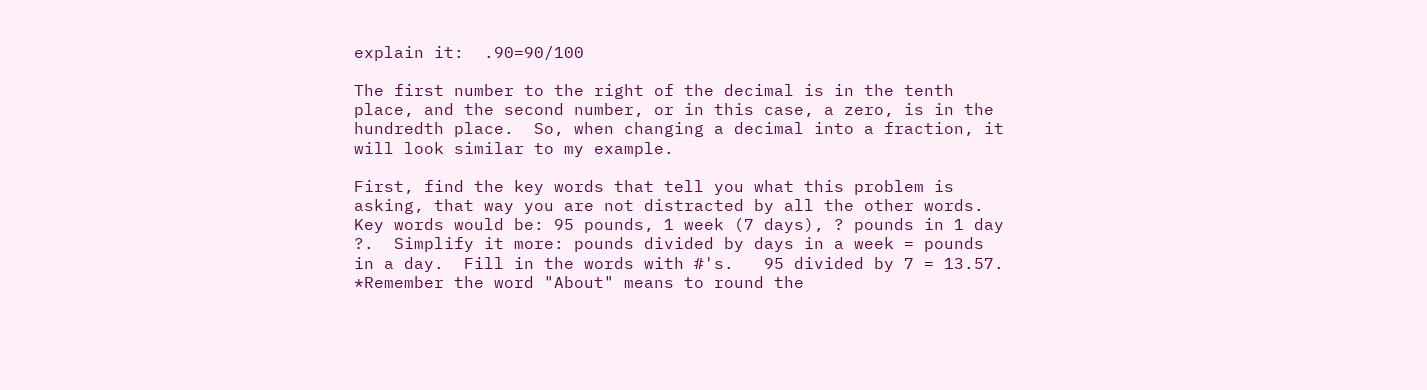explain it:  .90=90/100

The first number to the right of the decimal is in the tenth place, and the second number, or in this case, a zero, is in the hundredth place.  So, when changing a decimal into a fraction, it will look similar to my example.

First, find the key words that tell you what this problem is asking, that way you are not distracted by all the other words.  Key words would be: 95 pounds, 1 week (7 days), ? pounds in 1 day ?.  Simplify it more: pounds divided by days in a week = pounds in a day.  Fill in the words with #'s.   95 divided by 7 = 13.57.  *Remember the word "About" means to round the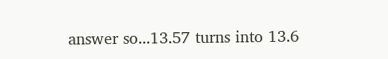answer so...13.57 turns into 13.6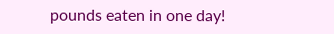pounds eaten in one day!